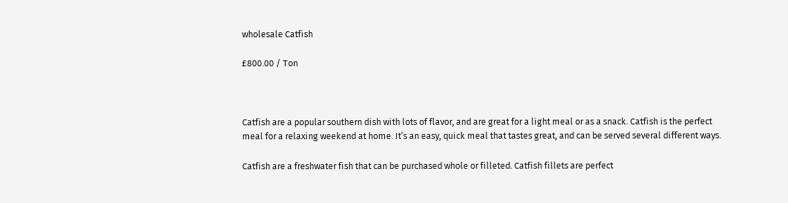wholesale Catfish

£800.00 / Ton



Catfish are a popular southern dish with lots of flavor, and are great for a light meal or as a snack. Catfish is the perfect meal for a relaxing weekend at home. It’s an easy, quick meal that tastes great, and can be served several different ways.

Catfish are a freshwater fish that can be purchased whole or filleted. Catfish fillets are perfect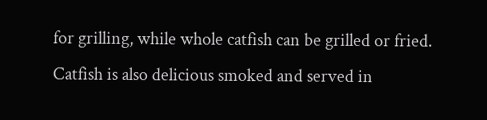for grilling, while whole catfish can be grilled or fried. Catfish is also delicious smoked and served in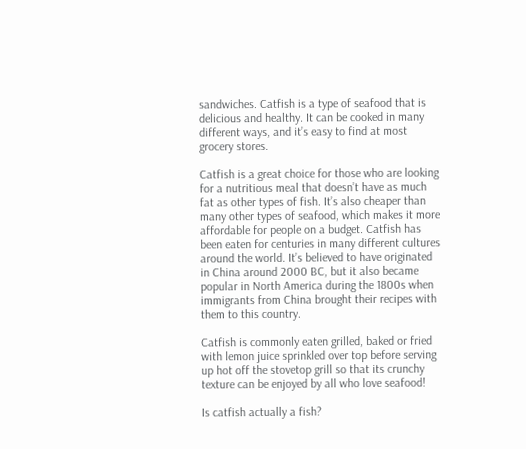sandwiches. Catfish is a type of seafood that is delicious and healthy. It can be cooked in many different ways, and it’s easy to find at most grocery stores.

Catfish is a great choice for those who are looking for a nutritious meal that doesn’t have as much fat as other types of fish. It’s also cheaper than many other types of seafood, which makes it more affordable for people on a budget. Catfish has been eaten for centuries in many different cultures around the world. It’s believed to have originated in China around 2000 BC, but it also became popular in North America during the 1800s when immigrants from China brought their recipes with them to this country.

Catfish is commonly eaten grilled, baked or fried with lemon juice sprinkled over top before serving up hot off the stovetop grill so that its crunchy texture can be enjoyed by all who love seafood!

Is catfish actually a fish?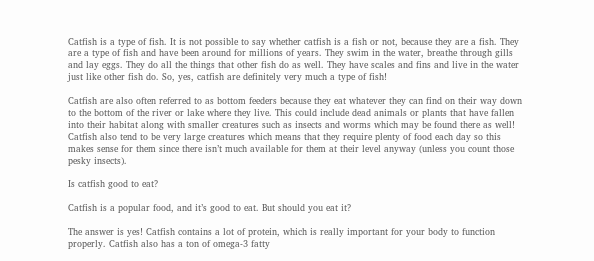Catfish is a type of fish. It is not possible to say whether catfish is a fish or not, because they are a fish. They are a type of fish and have been around for millions of years. They swim in the water, breathe through gills and lay eggs. They do all the things that other fish do as well. They have scales and fins and live in the water just like other fish do. So, yes, catfish are definitely very much a type of fish!

Catfish are also often referred to as bottom feeders because they eat whatever they can find on their way down to the bottom of the river or lake where they live. This could include dead animals or plants that have fallen into their habitat along with smaller creatures such as insects and worms which may be found there as well! Catfish also tend to be very large creatures which means that they require plenty of food each day so this makes sense for them since there isn’t much available for them at their level anyway (unless you count those pesky insects).

Is catfish good to eat?

Catfish is a popular food, and it’s good to eat. But should you eat it?

The answer is yes! Catfish contains a lot of protein, which is really important for your body to function properly. Catfish also has a ton of omega-3 fatty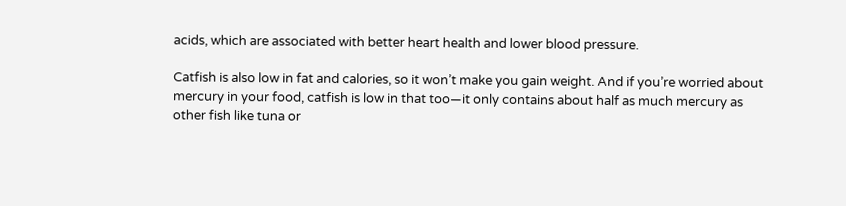acids, which are associated with better heart health and lower blood pressure.

Catfish is also low in fat and calories, so it won’t make you gain weight. And if you’re worried about mercury in your food, catfish is low in that too—it only contains about half as much mercury as other fish like tuna or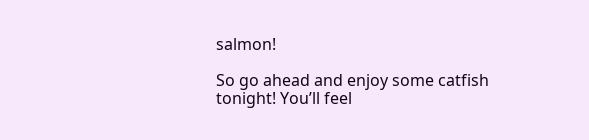salmon!

So go ahead and enjoy some catfish tonight! You’ll feel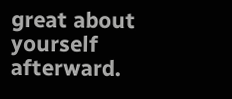great about yourself afterward.